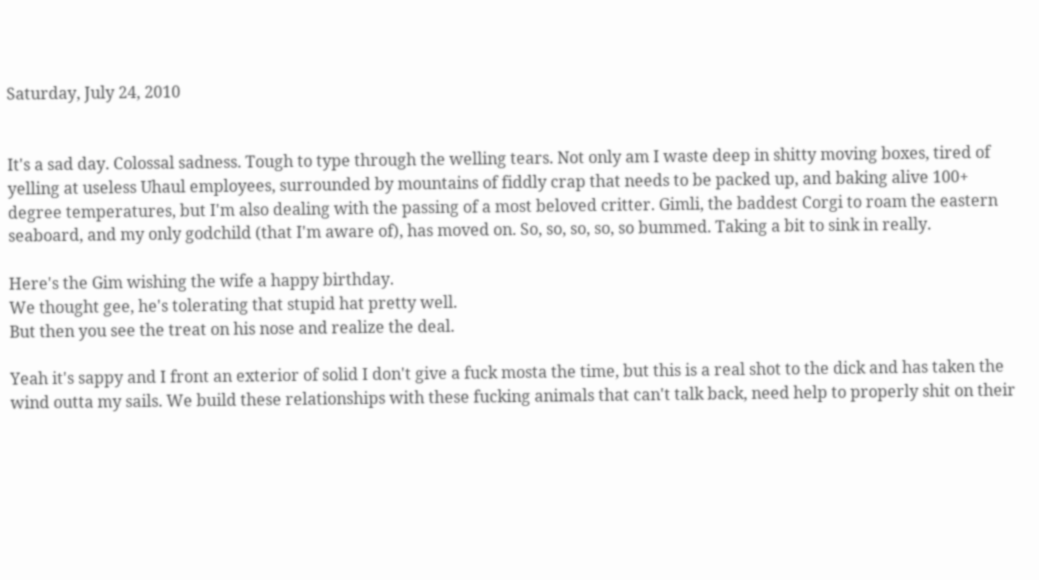Saturday, July 24, 2010


It's a sad day. Colossal sadness. Tough to type through the welling tears. Not only am I waste deep in shitty moving boxes, tired of yelling at useless Uhaul employees, surrounded by mountains of fiddly crap that needs to be packed up, and baking alive 100+ degree temperatures, but I'm also dealing with the passing of a most beloved critter. Gimli, the baddest Corgi to roam the eastern seaboard, and my only godchild (that I'm aware of), has moved on. So, so, so, so, so bummed. Taking a bit to sink in really.

Here's the Gim wishing the wife a happy birthday.
We thought gee, he's tolerating that stupid hat pretty well.
But then you see the treat on his nose and realize the deal.

Yeah it's sappy and I front an exterior of solid I don't give a fuck mosta the time, but this is a real shot to the dick and has taken the wind outta my sails. We build these relationships with these fucking animals that can't talk back, need help to properly shit on their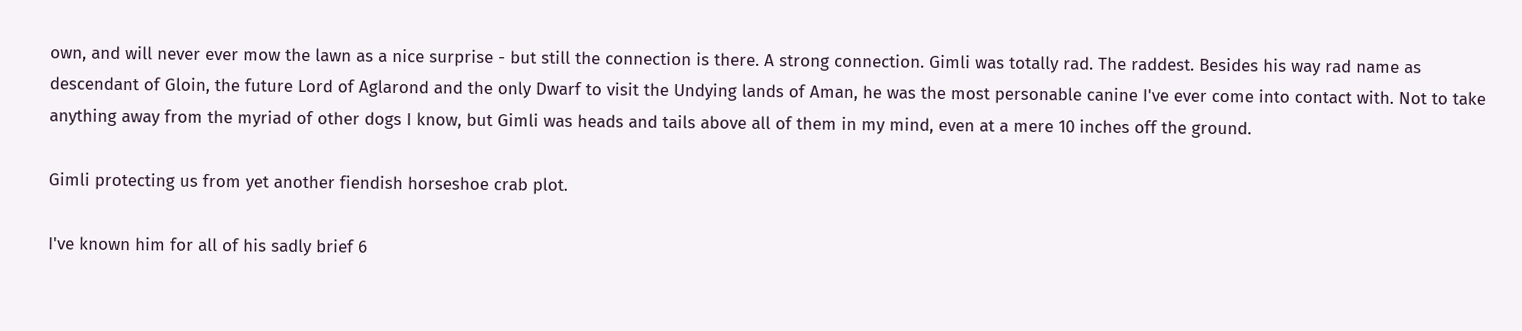own, and will never ever mow the lawn as a nice surprise - but still the connection is there. A strong connection. Gimli was totally rad. The raddest. Besides his way rad name as descendant of Gloin, the future Lord of Aglarond and the only Dwarf to visit the Undying lands of Aman, he was the most personable canine I've ever come into contact with. Not to take anything away from the myriad of other dogs I know, but Gimli was heads and tails above all of them in my mind, even at a mere 10 inches off the ground.

Gimli protecting us from yet another fiendish horseshoe crab plot.

I've known him for all of his sadly brief 6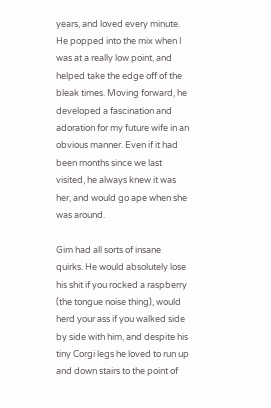years, and loved every minute. He popped into the mix when I was at a really low point, and helped take the edge off of the bleak times. Moving forward, he developed a fascination and adoration for my future wife in an obvious manner. Even if it had been months since we last visited, he always knew it was her, and would go ape when she was around.

Gim had all sorts of insane quirks. He would absolutely lose his shit if you rocked a raspberry (the tongue noise thing), would herd your ass if you walked side by side with him, and despite his tiny Corgi legs he loved to run up and down stairs to the point of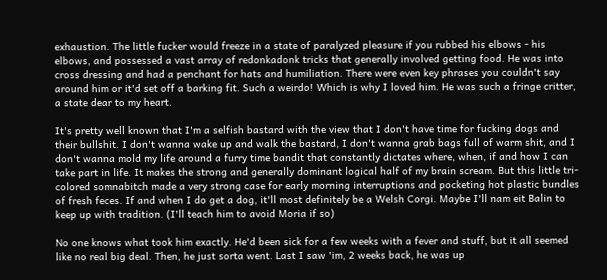exhaustion. The little fucker would freeze in a state of paralyzed pleasure if you rubbed his elbows - his elbows, and possessed a vast array of redonkadonk tricks that generally involved getting food. He was into cross dressing and had a penchant for hats and humiliation. There were even key phrases you couldn't say around him or it'd set off a barking fit. Such a weirdo! Which is why I loved him. He was such a fringe critter, a state dear to my heart.

It's pretty well known that I'm a selfish bastard with the view that I don't have time for fucking dogs and their bullshit. I don't wanna wake up and walk the bastard, I don't wanna grab bags full of warm shit, and I don't wanna mold my life around a furry time bandit that constantly dictates where, when, if and how I can take part in life. It makes the strong and generally dominant logical half of my brain scream. But this little tri-colored somnabitch made a very strong case for early morning interruptions and pocketing hot plastic bundles of fresh feces. If and when I do get a dog, it'll most definitely be a Welsh Corgi. Maybe I'll nam eit Balin to keep up with tradition. (I'll teach him to avoid Moria if so)

No one knows what took him exactly. He'd been sick for a few weeks with a fever and stuff, but it all seemed like no real big deal. Then, he just sorta went. Last I saw 'im, 2 weeks back, he was up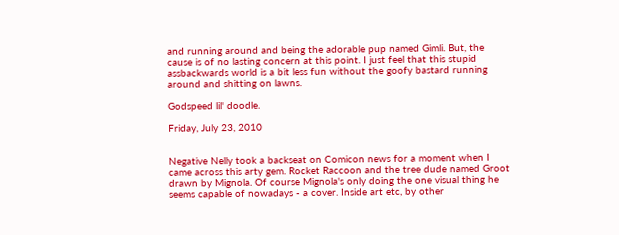and running around and being the adorable pup named Gimli. But, the cause is of no lasting concern at this point. I just feel that this stupid assbackwards world is a bit less fun without the goofy bastard running around and shitting on lawns.

Godspeed lil' doodle.

Friday, July 23, 2010


Negative Nelly took a backseat on Comicon news for a moment when I came across this arty gem. Rocket Raccoon and the tree dude named Groot drawn by Mignola. Of course Mignola's only doing the one visual thing he seems capable of nowadays - a cover. Inside art etc, by other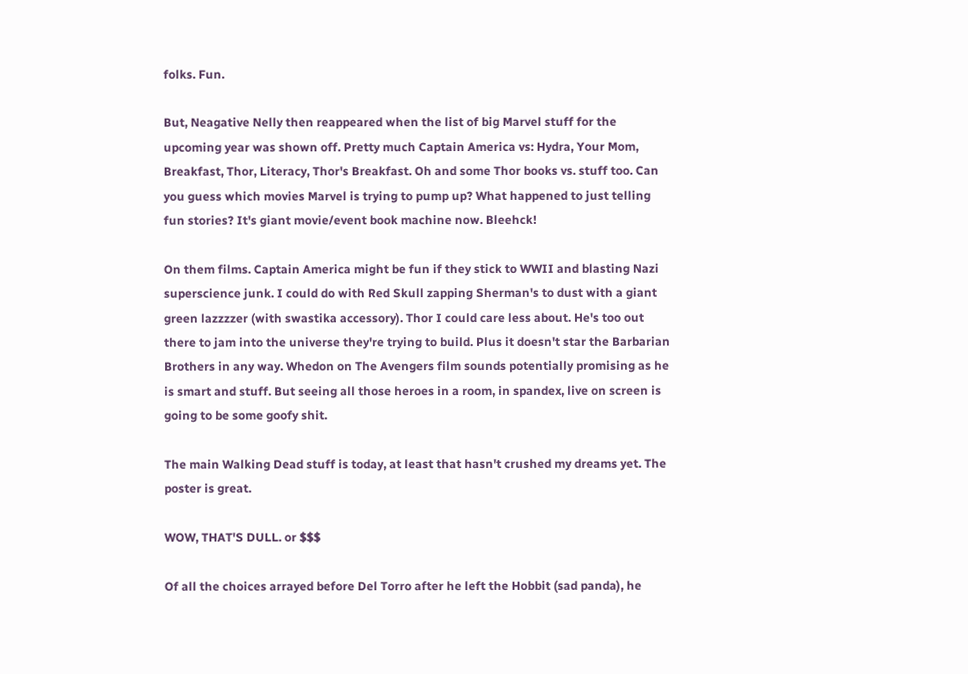folks. Fun.

But, Neagative Nelly then reappeared when the list of big Marvel stuff for the upcoming year was shown off. Pretty much Captain America vs: Hydra, Your Mom, Breakfast, Thor, Literacy, Thor's Breakfast. Oh and some Thor books vs. stuff too. Can you guess which movies Marvel is trying to pump up? What happened to just telling fun stories? It's giant movie/event book machine now. Bleehck!

On them films. Captain America might be fun if they stick to WWII and blasting Nazi superscience junk. I could do with Red Skull zapping Sherman's to dust with a giant green lazzzzer (with swastika accessory). Thor I could care less about. He's too out there to jam into the universe they're trying to build. Plus it doesn't star the Barbarian Brothers in any way. Whedon on The Avengers film sounds potentially promising as he is smart and stuff. But seeing all those heroes in a room, in spandex, live on screen is going to be some goofy shit.

The main Walking Dead stuff is today, at least that hasn't crushed my dreams yet. The poster is great.

WOW, THAT'S DULL. or $$$

Of all the choices arrayed before Del Torro after he left the Hobbit (sad panda), he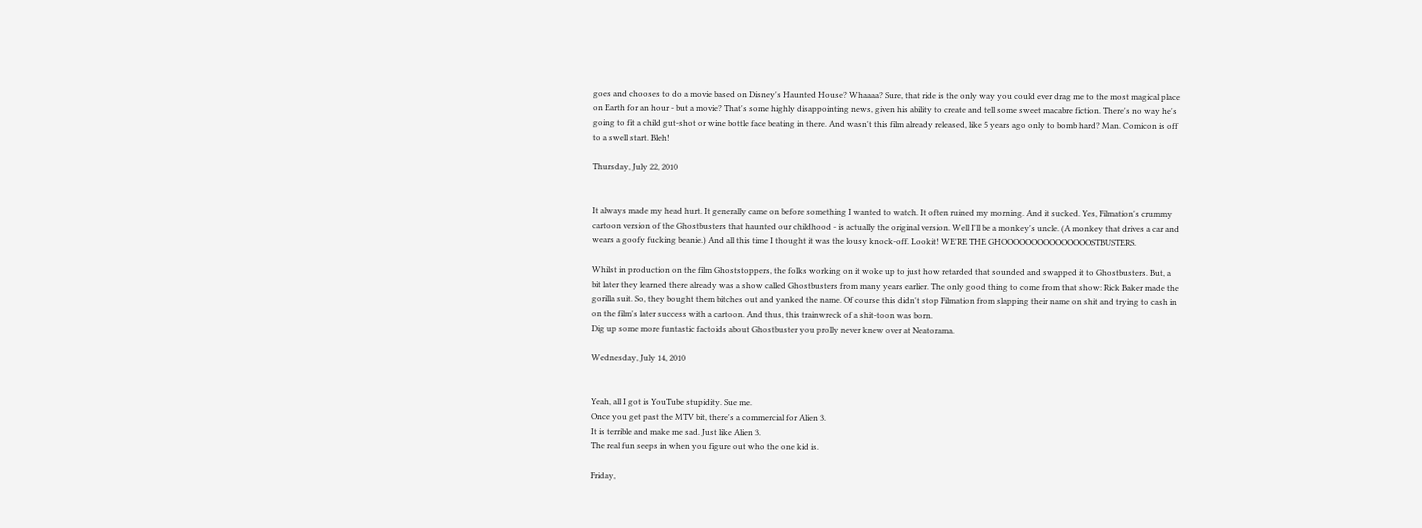goes and chooses to do a movie based on Disney's Haunted House? Whaaaa? Sure, that ride is the only way you could ever drag me to the most magical place on Earth for an hour - but a movie? That's some highly disappointing news, given his ability to create and tell some sweet macabre fiction. There's no way he's going to fit a child gut-shot or wine bottle face beating in there. And wasn't this film already released, like 5 years ago only to bomb hard? Man. Comicon is off to a swell start. Bleh!

Thursday, July 22, 2010


It always made my head hurt. It generally came on before something I wanted to watch. It often ruined my morning. And it sucked. Yes, Filmation's crummy cartoon version of the Ghostbusters that haunted our childhood - is actually the original version. Well I'll be a monkey's uncle. (A monkey that drives a car and wears a goofy fucking beanie.) And all this time I thought it was the lousy knock-off. Lookit! WE'RE THE GHOOOOOOOOOOOOOOOSTBUSTERS.

Whilst in production on the film Ghoststoppers, the folks working on it woke up to just how retarded that sounded and swapped it to Ghostbusters. But, a bit later they learned there already was a show called Ghostbusters from many years earlier. The only good thing to come from that show: Rick Baker made the gorilla suit. So, they bought them bitches out and yanked the name. Of course this didn't stop Filmation from slapping their name on shit and trying to cash in on the film's later success with a cartoon. And thus, this trainwreck of a shit-toon was born.
Dig up some more funtastic factoids about Ghostbuster you prolly never knew over at Neatorama.

Wednesday, July 14, 2010


Yeah, all I got is YouTube stupidity. Sue me.
Once you get past the MTV bit, there's a commercial for Alien 3.
It is terrible and make me sad. Just like Alien 3.
The real fun seeps in when you figure out who the one kid is.

Friday,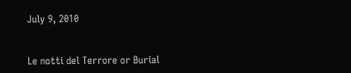July 9, 2010


Le notti del Terrore or Burial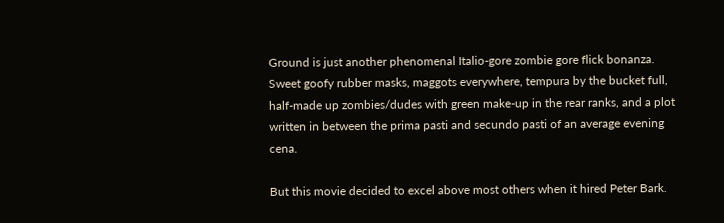Ground is just another phenomenal Italio-gore zombie gore flick bonanza. Sweet goofy rubber masks, maggots everywhere, tempura by the bucket full, half-made up zombies/dudes with green make-up in the rear ranks, and a plot written in between the prima pasti and secundo pasti of an average evening cena.

But this movie decided to excel above most others when it hired Peter Bark.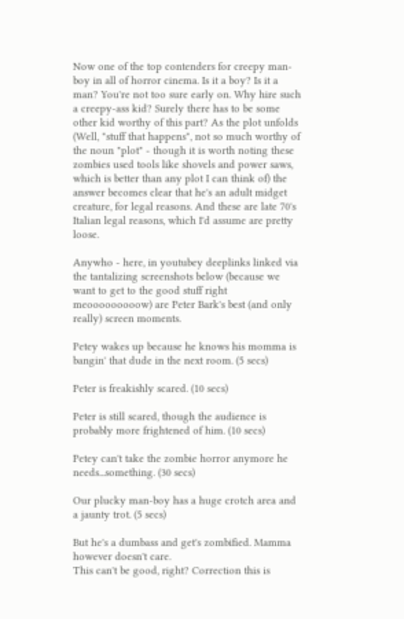Now one of the top contenders for creepy man-boy in all of horror cinema. Is it a boy? Is it a man? You're not too sure early on. Why hire such a creepy-ass kid? Surely there has to be some other kid worthy of this part? As the plot unfolds (Well, "stuff that happens", not so much worthy of the noun "plot" - though it is worth noting these zombies used tools like shovels and power saws, which is better than any plot I can think of) the answer becomes clear that he's an adult midget creature, for legal reasons. And these are late 70's Italian legal reasons, which I'd assume are pretty loose.

Anywho - here, in youtubey deeplinks linked via the tantalizing screenshots below (because we want to get to the good stuff right meooooooooow) are Peter Bark's best (and only really) screen moments.

Petey wakes up because he knows his momma is bangin' that dude in the next room. (5 secs)

Peter is freakishly scared. (10 secs)

Peter is still scared, though the audience is probably more frightened of him. (10 secs)

Petey can't take the zombie horror anymore he needs...something. (30 secs)

Our plucky man-boy has a huge crotch area and a jaunty trot. (5 secs)

But he's a dumbass and get's zombified. Mamma however doesn't care.
This can't be good, right? Correction this is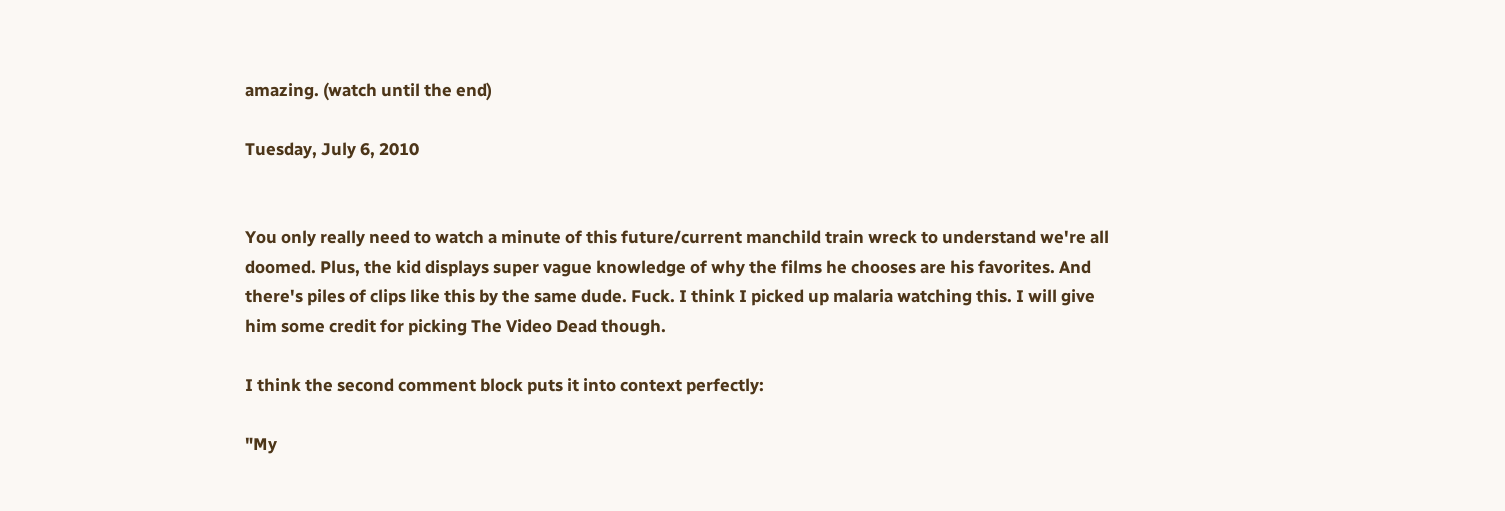amazing. (watch until the end)

Tuesday, July 6, 2010


You only really need to watch a minute of this future/current manchild train wreck to understand we're all doomed. Plus, the kid displays super vague knowledge of why the films he chooses are his favorites. And there's piles of clips like this by the same dude. Fuck. I think I picked up malaria watching this. I will give him some credit for picking The Video Dead though.

I think the second comment block puts it into context perfectly:

"My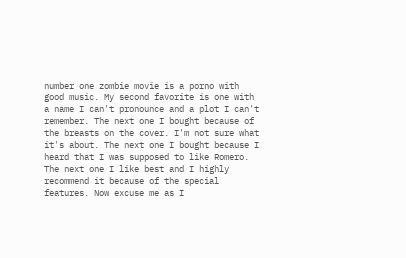number one zombie movie is a porno with good music. My second favorite is one with a name I can't pronounce and a plot I can't remember. The next one I bought because of the breasts on the cover. I'm not sure what it's about. The next one I bought because I heard that I was supposed to like Romero. The next one I like best and I highly recommend it because of the special features. Now excuse me as I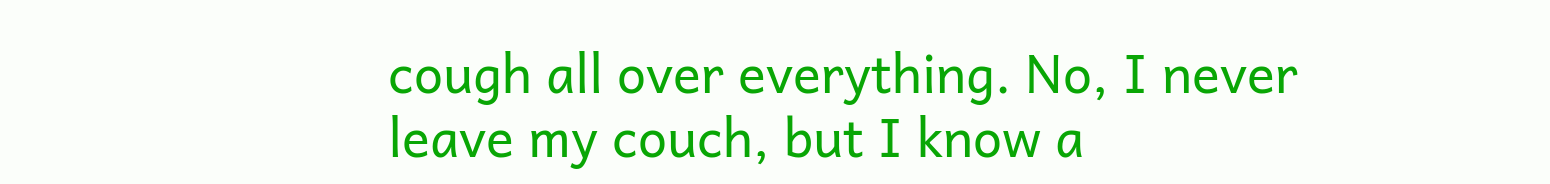cough all over everything. No, I never leave my couch, but I know a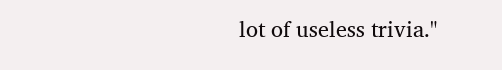lot of useless trivia."